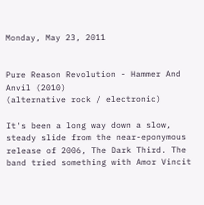Monday, May 23, 2011


Pure Reason Revolution - Hammer And Anvil (2010)
(alternative rock / electronic)

It's been a long way down a slow, steady slide from the near-eponymous release of 2006, The Dark Third. The band tried something with Amor Vincit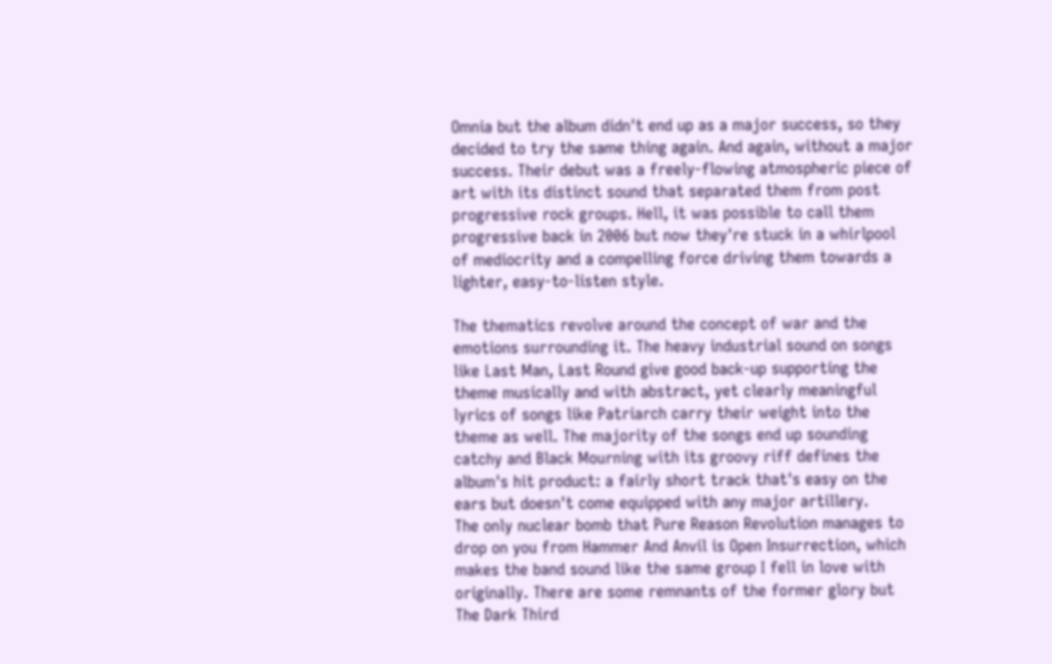Omnia but the album didn't end up as a major success, so they decided to try the same thing again. And again, without a major success. Their debut was a freely-flowing atmospheric piece of art with its distinct sound that separated them from post progressive rock groups. Hell, it was possible to call them progressive back in 2006 but now they're stuck in a whirlpool of mediocrity and a compelling force driving them towards a lighter, easy-to-listen style.

The thematics revolve around the concept of war and the emotions surrounding it. The heavy industrial sound on songs like Last Man, Last Round give good back-up supporting the theme musically and with abstract, yet clearly meaningful lyrics of songs like Patriarch carry their weight into the theme as well. The majority of the songs end up sounding catchy and Black Mourning with its groovy riff defines the album's hit product: a fairly short track that's easy on the ears but doesn't come equipped with any major artillery.
The only nuclear bomb that Pure Reason Revolution manages to drop on you from Hammer And Anvil is Open Insurrection, which makes the band sound like the same group I fell in love with originally. There are some remnants of the former glory but The Dark Third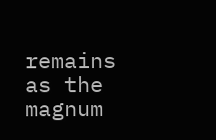remains as the magnum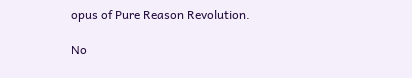opus of Pure Reason Revolution.

No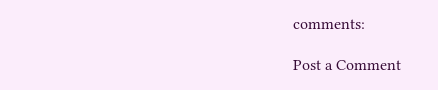comments:

Post a Comment